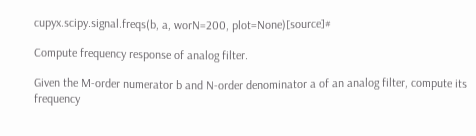cupyx.scipy.signal.freqs(b, a, worN=200, plot=None)[source]#

Compute frequency response of analog filter.

Given the M-order numerator b and N-order denominator a of an analog filter, compute its frequency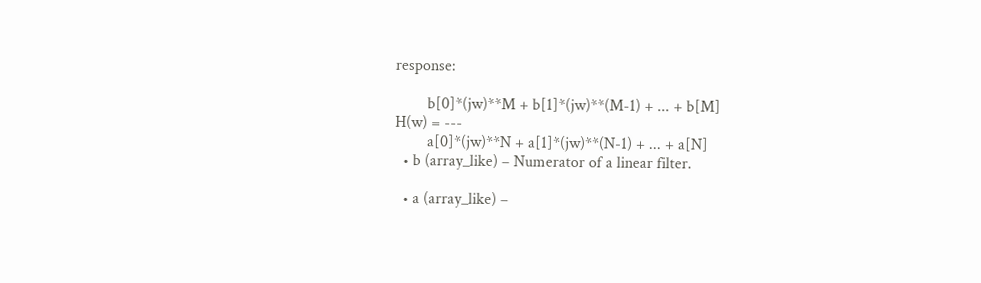response:

        b[0]*(jw)**M + b[1]*(jw)**(M-1) + ... + b[M]
H(w) = ---
        a[0]*(jw)**N + a[1]*(jw)**(N-1) + ... + a[N]
  • b (array_like) – Numerator of a linear filter.

  • a (array_like) –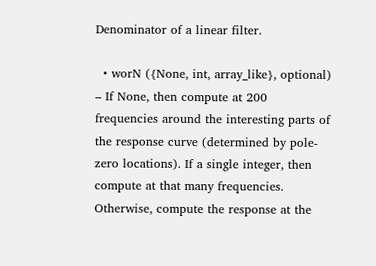Denominator of a linear filter.

  • worN ({None, int, array_like}, optional) – If None, then compute at 200 frequencies around the interesting parts of the response curve (determined by pole-zero locations). If a single integer, then compute at that many frequencies. Otherwise, compute the response at the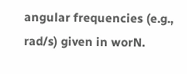angular frequencies (e.g., rad/s) given in worN.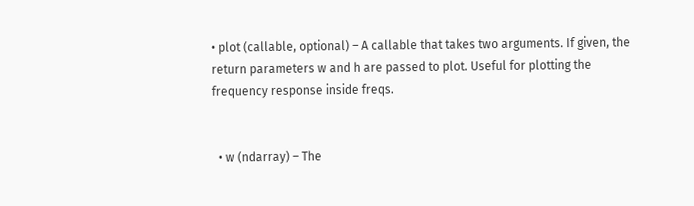• plot (callable, optional) – A callable that takes two arguments. If given, the return parameters w and h are passed to plot. Useful for plotting the frequency response inside freqs.


  • w (ndarray) – The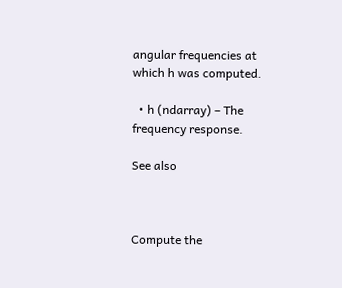angular frequencies at which h was computed.

  • h (ndarray) – The frequency response.

See also



Compute the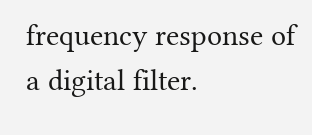frequency response of a digital filter.